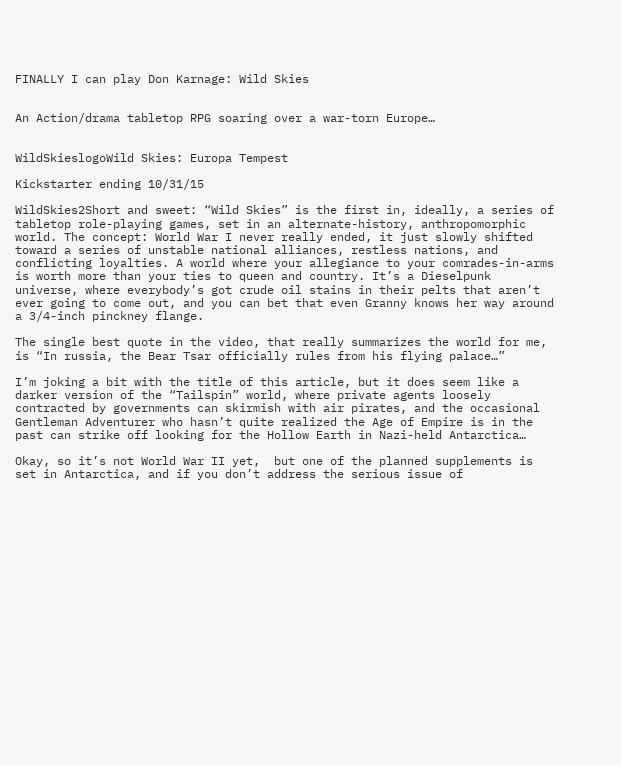FINALLY I can play Don Karnage: Wild Skies


An Action/drama tabletop RPG soaring over a war-torn Europe…


WildSkieslogoWild Skies: Europa Tempest

Kickstarter ending 10/31/15

WildSkies2Short and sweet: “Wild Skies” is the first in, ideally, a series of tabletop role-playing games, set in an alternate-history, anthropomorphic world. The concept: World War I never really ended, it just slowly shifted toward a series of unstable national alliances, restless nations, and conflicting loyalties. A world where your allegiance to your comrades-in-arms is worth more than your ties to queen and country. It’s a Dieselpunk universe, where everybody’s got crude oil stains in their pelts that aren’t ever going to come out, and you can bet that even Granny knows her way around a 3/4-inch pinckney flange.

The single best quote in the video, that really summarizes the world for me, is “In russia, the Bear Tsar officially rules from his flying palace…”

I’m joking a bit with the title of this article, but it does seem like a darker version of the “Tailspin” world, where private agents loosely contracted by governments can skirmish with air pirates, and the occasional Gentleman Adventurer who hasn’t quite realized the Age of Empire is in the past can strike off looking for the Hollow Earth in Nazi-held Antarctica…

Okay, so it’s not World War II yet,  but one of the planned supplements is set in Antarctica, and if you don’t address the serious issue of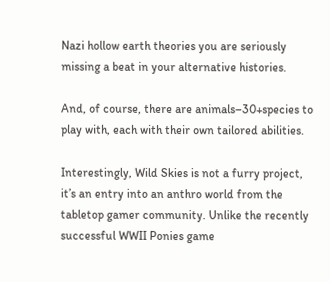Nazi hollow earth theories you are seriously missing a beat in your alternative histories.

And, of course, there are animals–30+species to play with, each with their own tailored abilities.

Interestingly, Wild Skies is not a furry project, it’s an entry into an anthro world from the tabletop gamer community. Unlike the recently successful WWII Ponies game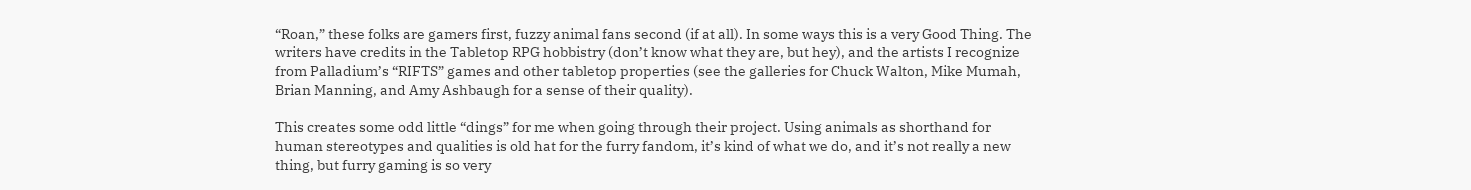“Roan,” these folks are gamers first, fuzzy animal fans second (if at all). In some ways this is a very Good Thing. The writers have credits in the Tabletop RPG hobbistry (don’t know what they are, but hey), and the artists I recognize from Palladium’s “RIFTS” games and other tabletop properties (see the galleries for Chuck Walton, Mike Mumah, Brian Manning, and Amy Ashbaugh for a sense of their quality).

This creates some odd little “dings” for me when going through their project. Using animals as shorthand for human stereotypes and qualities is old hat for the furry fandom, it’s kind of what we do, and it’s not really a new thing, but furry gaming is so very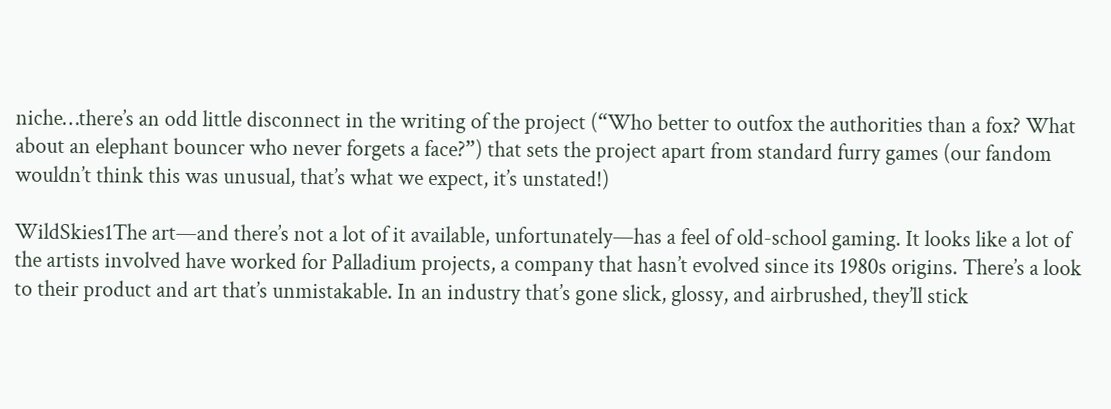niche…there’s an odd little disconnect in the writing of the project (“Who better to outfox the authorities than a fox? What about an elephant bouncer who never forgets a face?”) that sets the project apart from standard furry games (our fandom wouldn’t think this was unusual, that’s what we expect, it’s unstated!)

WildSkies1The art—and there’s not a lot of it available, unfortunately—has a feel of old-school gaming. It looks like a lot of the artists involved have worked for Palladium projects, a company that hasn’t evolved since its 1980s origins. There’s a look to their product and art that’s unmistakable. In an industry that’s gone slick, glossy, and airbrushed, they’ll stick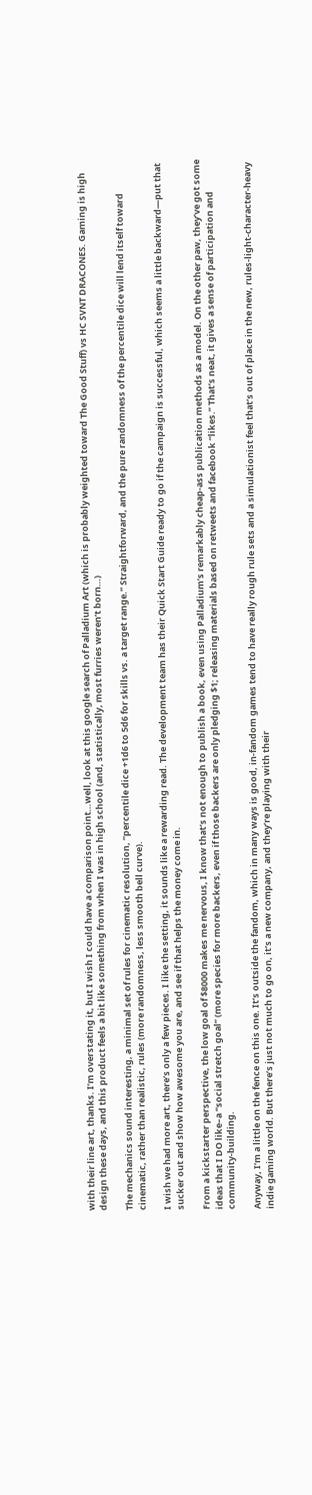with their line art, thanks. I’m overstating it, but I wish I could have a comparison point…well, look at this google search of Palladium Art (which is probably weighted toward The Good Stuff) vs HC SVNT DRACONES. Gaming is high design these days, and this product feels a bit like something from when I was in high school (and, statistically, most furries weren’t born…)

The mechanics sound interesting, a minimal set of rules for cinematic resolution, “percentile dice +1d6 to 5d6 for skills vs. a target range.” Straightforward, and the pure randomness of the percentile dice will lend itself toward cinematic, rather than realistic, rules (more randomness, less smooth bell curve).

I wish we had more art, there’s only a few pieces. I like the setting, it sounds like a rewarding read. The development team has their Quick Start Guide ready to go if the campaign is successful, which seems a little backward—put that sucker out and show how awesome you are, and see if that helps the money come in.

From a kickstarter perspective, the low goal of $8000 makes me nervous, I know that’s not enough to publish a book, even using Palladium’s remarkably cheap-ass publication methods as a model. On the other paw, they’ve got some ideas that I DO like–a “social stretch goal” (more species for more backers, even if those backers are only pledging $1; releasing materials based on retweets and facebook “likes.” That’s neat, it gives a sense of participation and community-building.

Anyway, I’m a little on the fence on this one. It’s outside the fandom, which in many ways is good, in-fandom games tend to have really rough rule sets and a simulationist feel that’s out of place in the new, rules-light-character-heavy indie gaming world. But there’s just not much to go on, it’s a new company, and they’re playing with their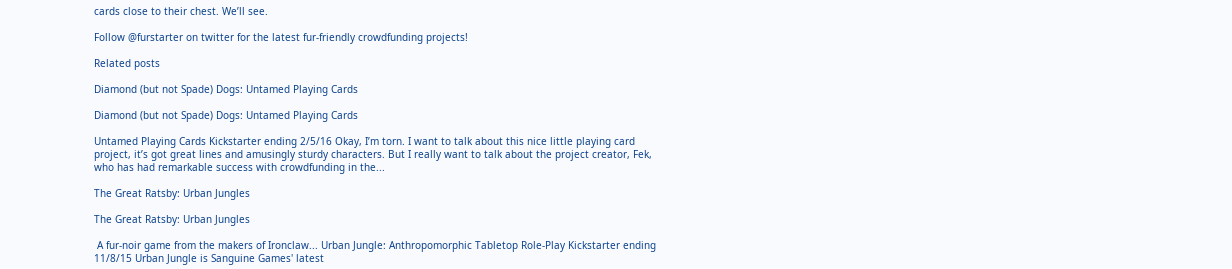cards close to their chest. We’ll see.

Follow @furstarter on twitter for the latest fur-friendly crowdfunding projects!

Related posts

Diamond (but not Spade) Dogs: Untamed Playing Cards

Diamond (but not Spade) Dogs: Untamed Playing Cards

Untamed Playing Cards Kickstarter ending 2/5/16 Okay, I’m torn. I want to talk about this nice little playing card project, it’s got great lines and amusingly sturdy characters. But I really want to talk about the project creator, Fek, who has had remarkable success with crowdfunding in the...

The Great Ratsby: Urban Jungles

The Great Ratsby: Urban Jungles

 A fur-noir game from the makers of Ironclaw... Urban Jungle: Anthropomorphic Tabletop Role-Play Kickstarter ending 11/8/15 Urban Jungle is Sanguine Games' latest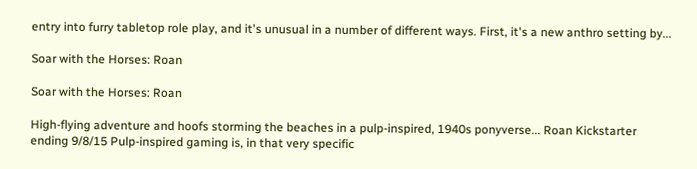entry into furry tabletop role play, and it's unusual in a number of different ways. First, it's a new anthro setting by...

Soar with the Horses: Roan

Soar with the Horses: Roan

High-flying adventure and hoofs storming the beaches in a pulp-inspired, 1940s ponyverse... Roan Kickstarter ending 9/8/15 Pulp-inspired gaming is, in that very specific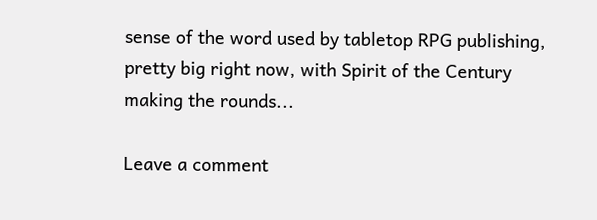sense of the word used by tabletop RPG publishing, pretty big right now, with Spirit of the Century making the rounds...

Leave a comment